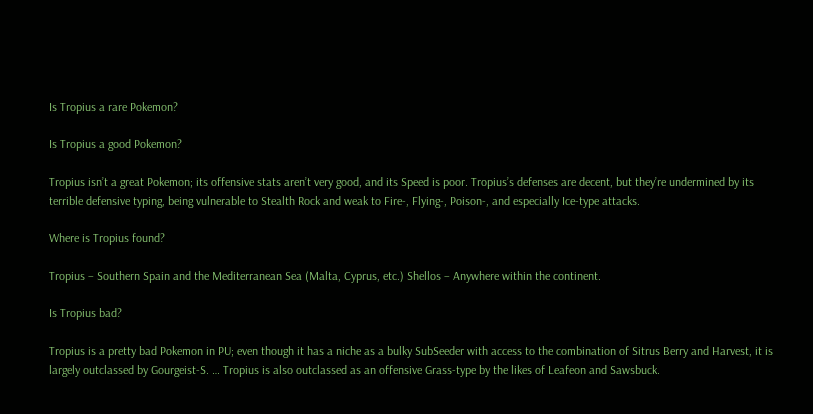Is Tropius a rare Pokemon?

Is Tropius a good Pokemon?

Tropius isn’t a great Pokemon; its offensive stats aren’t very good, and its Speed is poor. Tropius’s defenses are decent, but they’re undermined by its terrible defensive typing, being vulnerable to Stealth Rock and weak to Fire-, Flying-, Poison-, and especially Ice-type attacks.

Where is Tropius found?

Tropius – Southern Spain and the Mediterranean Sea (Malta, Cyprus, etc.) Shellos – Anywhere within the continent.

Is Tropius bad?

Tropius is a pretty bad Pokemon in PU; even though it has a niche as a bulky SubSeeder with access to the combination of Sitrus Berry and Harvest, it is largely outclassed by Gourgeist-S. … Tropius is also outclassed as an offensive Grass-type by the likes of Leafeon and Sawsbuck.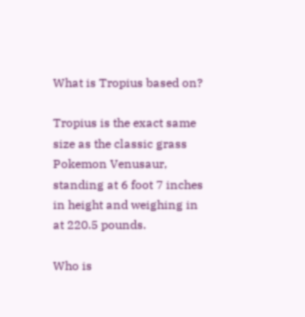What is Tropius based on?

Tropius is the exact same size as the classic grass Pokemon Venusaur, standing at 6 foot 7 inches in height and weighing in at 220.5 pounds.

Who is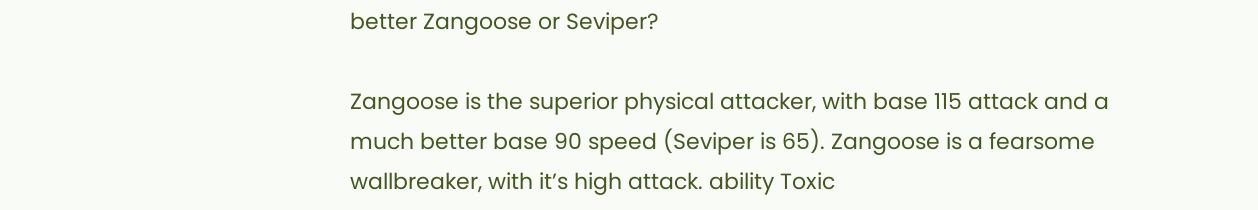better Zangoose or Seviper?

Zangoose is the superior physical attacker, with base 115 attack and a much better base 90 speed (Seviper is 65). Zangoose is a fearsome wallbreaker, with it’s high attack. ability Toxic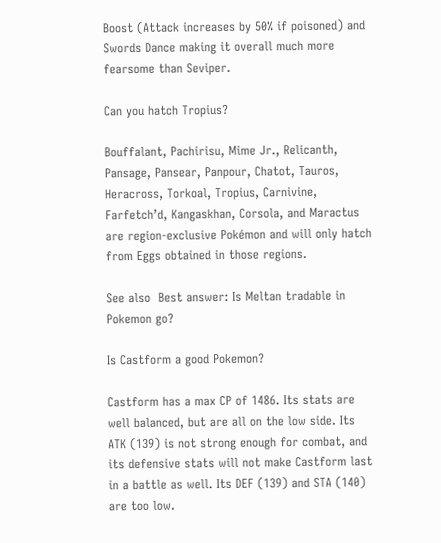Boost (Attack increases by 50% if poisoned) and Swords Dance making it overall much more fearsome than Seviper.

Can you hatch Tropius?

Bouffalant, Pachirisu, Mime Jr., Relicanth, Pansage, Pansear, Panpour, Chatot, Tauros, Heracross, Torkoal, Tropius, Carnivine, Farfetch’d, Kangaskhan, Corsola, and Maractus are region-exclusive Pokémon and will only hatch from Eggs obtained in those regions.

See also  Best answer: Is Meltan tradable in Pokemon go?

Is Castform a good Pokemon?

Castform has a max CP of 1486. Its stats are well balanced, but are all on the low side. Its ATK (139) is not strong enough for combat, and its defensive stats will not make Castform last in a battle as well. Its DEF (139) and STA (140) are too low.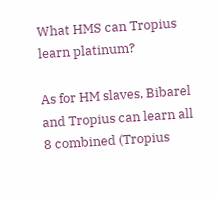What HMS can Tropius learn platinum?

As for HM slaves, Bibarel and Tropius can learn all 8 combined (Tropius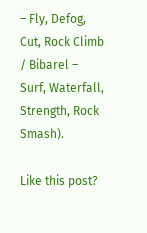– Fly, Defog, Cut, Rock Climb / Bibarel – Surf, Waterfall, Strength, Rock Smash).

Like this post?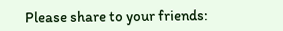Please share to your friends: